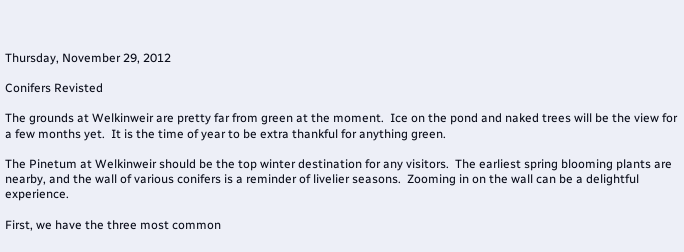Thursday, November 29, 2012

Conifers Revisted

The grounds at Welkinweir are pretty far from green at the moment.  Ice on the pond and naked trees will be the view for a few months yet.  It is the time of year to be extra thankful for anything green.

The Pinetum at Welkinweir should be the top winter destination for any visitors.  The earliest spring blooming plants are nearby, and the wall of various conifers is a reminder of livelier seasons.  Zooming in on the wall can be a delightful experience.

First, we have the three most common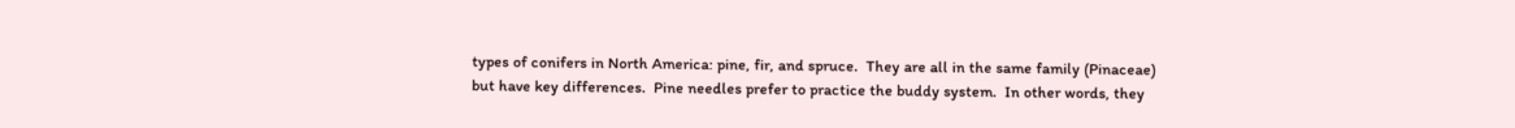types of conifers in North America: pine, fir, and spruce.  They are all in the same family (Pinaceae) but have key differences.  Pine needles prefer to practice the buddy system.  In other words, they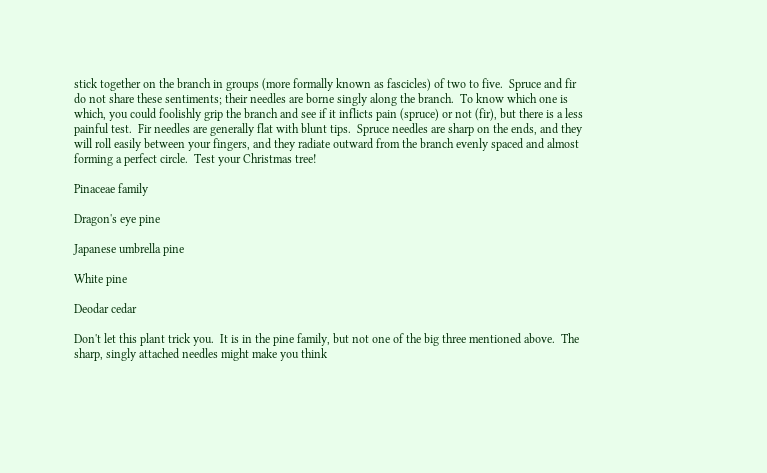stick together on the branch in groups (more formally known as fascicles) of two to five.  Spruce and fir do not share these sentiments; their needles are borne singly along the branch.  To know which one is which, you could foolishly grip the branch and see if it inflicts pain (spruce) or not (fir), but there is a less painful test.  Fir needles are generally flat with blunt tips.  Spruce needles are sharp on the ends, and they will roll easily between your fingers, and they radiate outward from the branch evenly spaced and almost forming a perfect circle.  Test your Christmas tree!

Pinaceae family

Dragon's eye pine

Japanese umbrella pine

White pine

Deodar cedar

Don't let this plant trick you.  It is in the pine family, but not one of the big three mentioned above.  The sharp, singly attached needles might make you think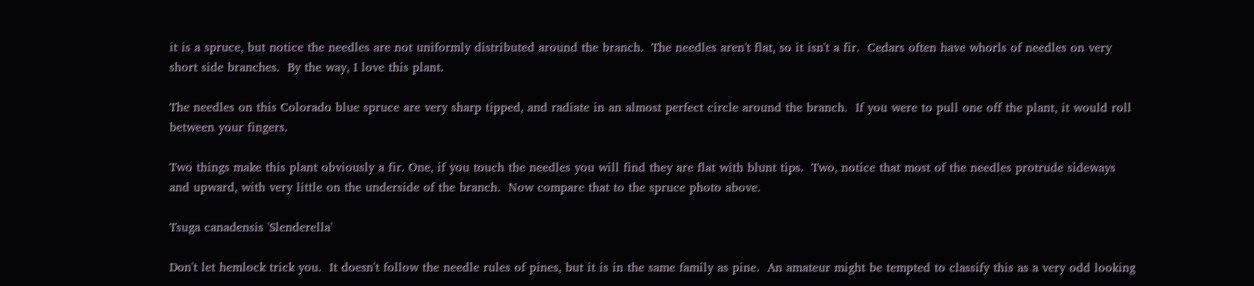it is a spruce, but notice the needles are not uniformly distributed around the branch.  The needles aren't flat, so it isn't a fir.  Cedars often have whorls of needles on very short side branches.  By the way, I love this plant.

The needles on this Colorado blue spruce are very sharp tipped, and radiate in an almost perfect circle around the branch.  If you were to pull one off the plant, it would roll between your fingers.

Two things make this plant obviously a fir. One, if you touch the needles you will find they are flat with blunt tips.  Two, notice that most of the needles protrude sideways and upward, with very little on the underside of the branch.  Now compare that to the spruce photo above.

Tsuga canadensis 'Slenderella'

Don't let hemlock trick you.  It doesn't follow the needle rules of pines, but it is in the same family as pine.  An amateur might be tempted to classify this as a very odd looking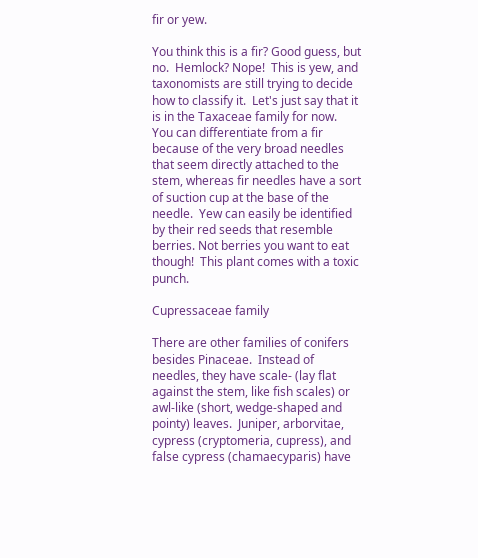fir or yew.

You think this is a fir? Good guess, but no.  Hemlock? Nope!  This is yew, and taxonomists are still trying to decide how to classify it.  Let's just say that it is in the Taxaceae family for now.  You can differentiate from a fir because of the very broad needles that seem directly attached to the stem, whereas fir needles have a sort of suction cup at the base of the needle.  Yew can easily be identified by their red seeds that resemble berries. Not berries you want to eat though!  This plant comes with a toxic punch.

Cupressaceae family

There are other families of conifers besides Pinaceae.  Instead of needles, they have scale- (lay flat against the stem, like fish scales) or awl-like (short, wedge-shaped and pointy) leaves.  Juniper, arborvitae, cypress (cryptomeria, cupress), and false cypress (chamaecyparis) have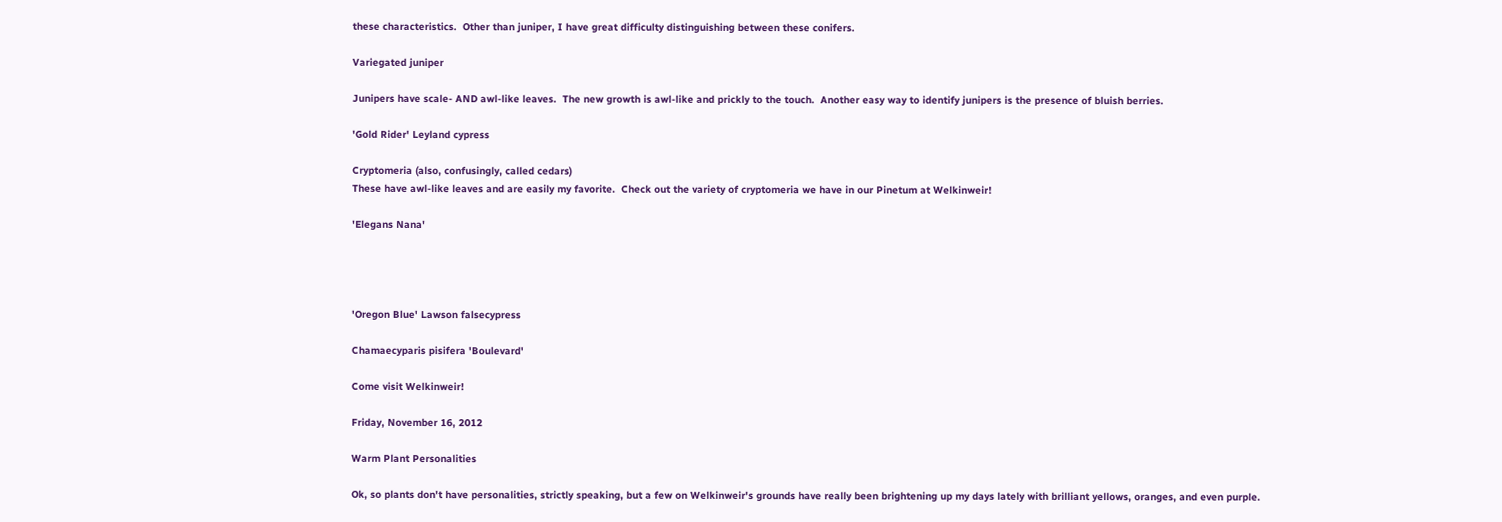these characteristics.  Other than juniper, I have great difficulty distinguishing between these conifers.

Variegated juniper

Junipers have scale- AND awl-like leaves.  The new growth is awl-like and prickly to the touch.  Another easy way to identify junipers is the presence of bluish berries.

'Gold Rider' Leyland cypress

Cryptomeria (also, confusingly, called cedars)
These have awl-like leaves and are easily my favorite.  Check out the variety of cryptomeria we have in our Pinetum at Welkinweir!

'Elegans Nana'




'Oregon Blue' Lawson falsecypress

Chamaecyparis pisifera 'Boulevard'

Come visit Welkinweir!

Friday, November 16, 2012

Warm Plant Personalities

Ok, so plants don't have personalities, strictly speaking, but a few on Welkinweir's grounds have really been brightening up my days lately with brilliant yellows, oranges, and even purple.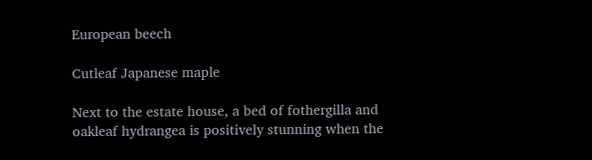European beech

Cutleaf Japanese maple

Next to the estate house, a bed of fothergilla and oakleaf hydrangea is positively stunning when the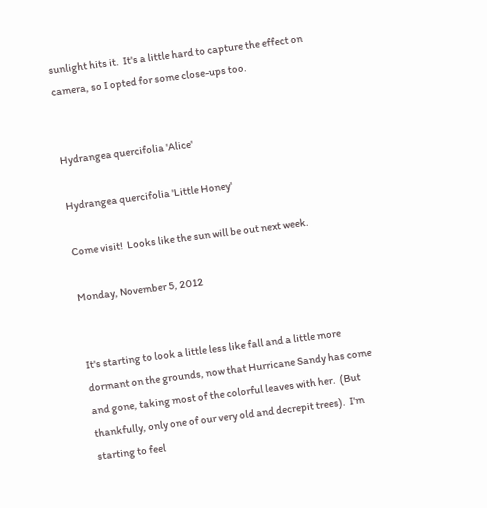sunlight hits it.  It's a little hard to capture the effect on camera, so I opted for some close-ups too.


Hydrangea quercifolia 'Alice'

Hydrangea quercifolia 'Little Honey'

Come visit!  Looks like the sun will be out next week.

Monday, November 5, 2012


It's starting to look a little less like fall and a little more dormant on the grounds, now that Hurricane Sandy has come and gone, taking most of the colorful leaves with her.  (But thankfully, only one of our very old and decrepit trees).  I'm starting to feel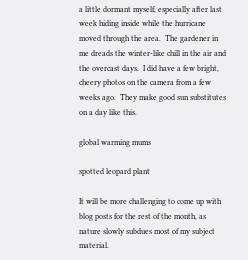a little dormant myself, especially after last week hiding inside while the hurricane moved through the area.  The gardener in me dreads the winter-like chill in the air and the overcast days.  I did have a few bright, cheery photos on the camera from a few weeks ago.  They make good sun substitutes on a day like this.

global warming mums

spotted leopard plant

It will be more challenging to come up with blog posts for the rest of the month, as nature slowly subdues most of my subject material.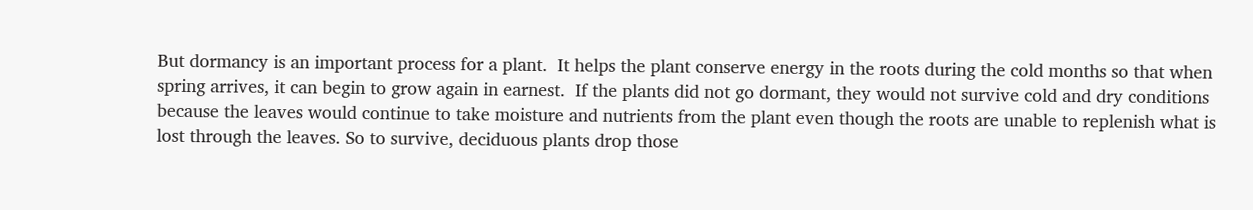But dormancy is an important process for a plant.  It helps the plant conserve energy in the roots during the cold months so that when spring arrives, it can begin to grow again in earnest.  If the plants did not go dormant, they would not survive cold and dry conditions because the leaves would continue to take moisture and nutrients from the plant even though the roots are unable to replenish what is lost through the leaves. So to survive, deciduous plants drop those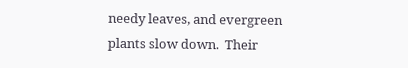needy leaves, and evergreen plants slow down.  Their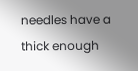needles have a thick enough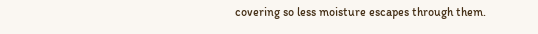covering so less moisture escapes through them.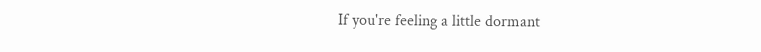If you're feeling a little dormant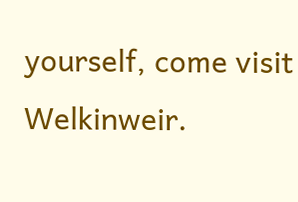yourself, come visit Welkinweir.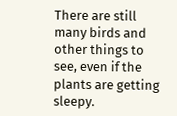There are still many birds and other things to see, even if the plants are getting sleepy.